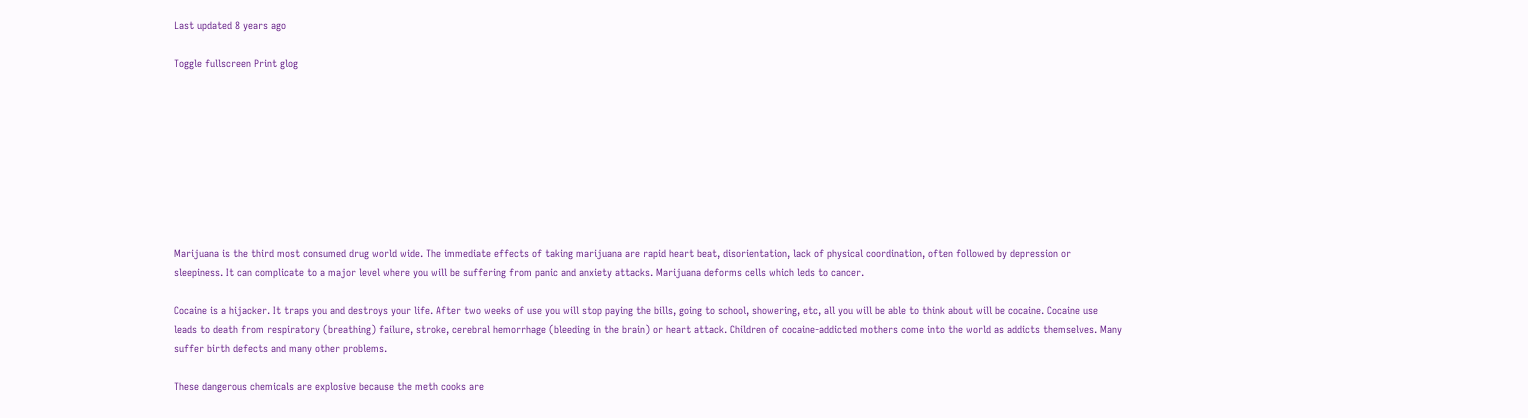Last updated 8 years ago

Toggle fullscreen Print glog









Marijuana is the third most consumed drug world wide. The immediate effects of taking marijuana are rapid heart beat, disorientation, lack of physical coordination, often followed by depression or sleepiness. It can complicate to a major level where you will be suffering from panic and anxiety attacks. Marijuana deforms cells which leds to cancer.

Cocaine is a hijacker. It traps you and destroys your life. After two weeks of use you will stop paying the bills, going to school, showering, etc, all you will be able to think about will be cocaine. Cocaine use leads to death from respiratory (breathing) failure, stroke, cerebral hemorrhage (bleeding in the brain) or heart attack. Children of cocaine-addicted mothers come into the world as addicts themselves. Many suffer birth defects and many other problems.

These dangerous chemicals are explosive because the meth cooks are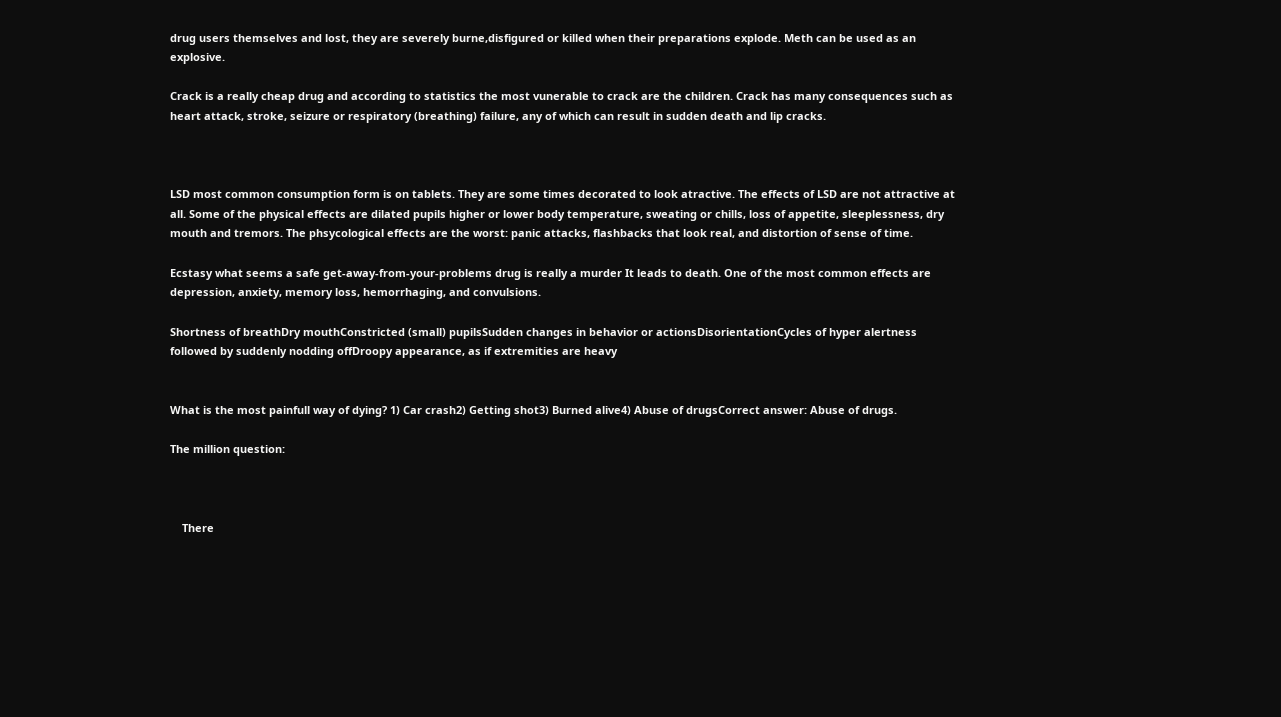drug users themselves and lost, they are severely burne,disfigured or killed when their preparations explode. Meth can be used as an explosive.

Crack is a really cheap drug and according to statistics the most vunerable to crack are the children. Crack has many consequences such as heart attack, stroke, seizure or respiratory (breathing) failure, any of which can result in sudden death and lip cracks.



LSD most common consumption form is on tablets. They are some times decorated to look atractive. The effects of LSD are not attractive at all. Some of the physical effects are dilated pupils higher or lower body temperature, sweating or chills, loss of appetite, sleeplessness, dry mouth and tremors. The phsycological effects are the worst: panic attacks, flashbacks that look real, and distortion of sense of time.

Ecstasy what seems a safe get-away-from-your-problems drug is really a murder It leads to death. One of the most common effects are depression, anxiety, memory loss, hemorrhaging, and convulsions.

Shortness of breathDry mouthConstricted (small) pupilsSudden changes in behavior or actionsDisorientationCycles of hyper alertness followed by suddenly nodding offDroopy appearance, as if extremities are heavy


What is the most painfull way of dying? 1) Car crash2) Getting shot3) Burned alive4) Abuse of drugsCorrect answer: Abuse of drugs.

The million question:



    There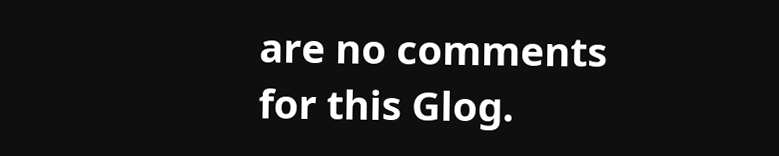are no comments for this Glog.